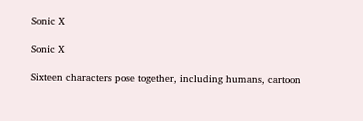Sonic X

Sonic X

Sixteen characters pose together, including humans, cartoon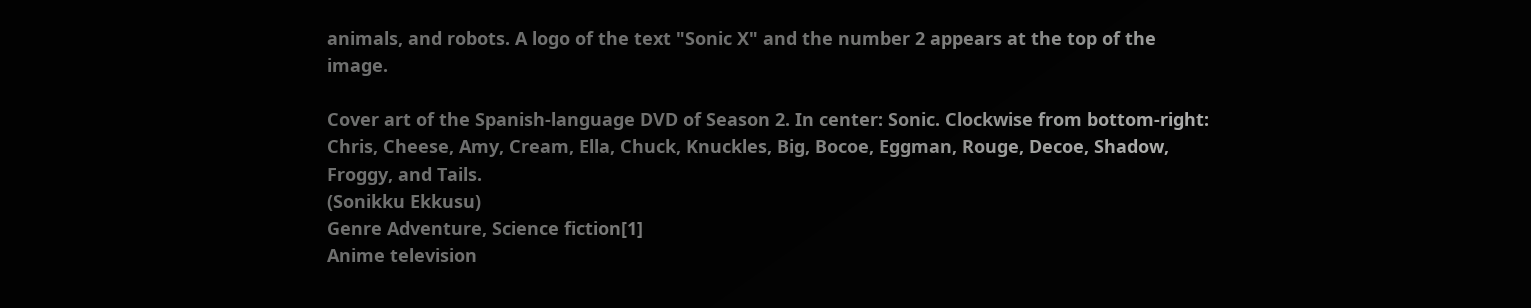animals, and robots. A logo of the text "Sonic X" and the number 2 appears at the top of the image.

Cover art of the Spanish-language DVD of Season 2. In center: Sonic. Clockwise from bottom-right: Chris, Cheese, Amy, Cream, Ella, Chuck, Knuckles, Big, Bocoe, Eggman, Rouge, Decoe, Shadow, Froggy, and Tails.
(Sonikku Ekkusu)
Genre Adventure, Science fiction[1]
Anime television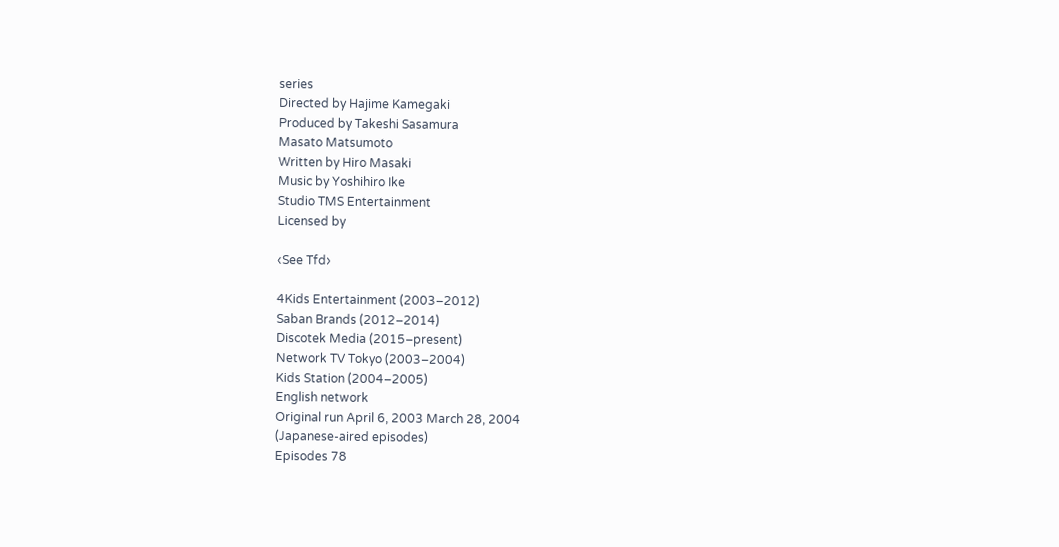series
Directed by Hajime Kamegaki
Produced by Takeshi Sasamura
Masato Matsumoto
Written by Hiro Masaki
Music by Yoshihiro Ike
Studio TMS Entertainment
Licensed by

‹See Tfd›

4Kids Entertainment (2003–2012)
Saban Brands (2012–2014)
Discotek Media (2015–present)
Network TV Tokyo (2003–2004)
Kids Station (2004–2005)
English network
Original run April 6, 2003 March 28, 2004
(Japanese-aired episodes)
Episodes 78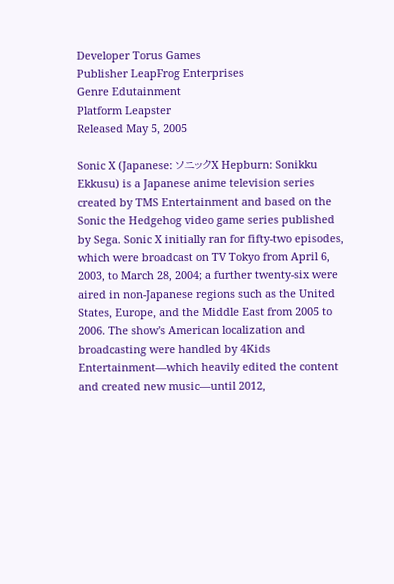Developer Torus Games
Publisher LeapFrog Enterprises
Genre Edutainment
Platform Leapster
Released May 5, 2005

Sonic X (Japanese: ソニックX Hepburn: Sonikku Ekkusu) is a Japanese anime television series created by TMS Entertainment and based on the Sonic the Hedgehog video game series published by Sega. Sonic X initially ran for fifty-two episodes, which were broadcast on TV Tokyo from April 6, 2003, to March 28, 2004; a further twenty-six were aired in non-Japanese regions such as the United States, Europe, and the Middle East from 2005 to 2006. The show's American localization and broadcasting were handled by 4Kids Entertainment—which heavily edited the content and created new music—until 2012,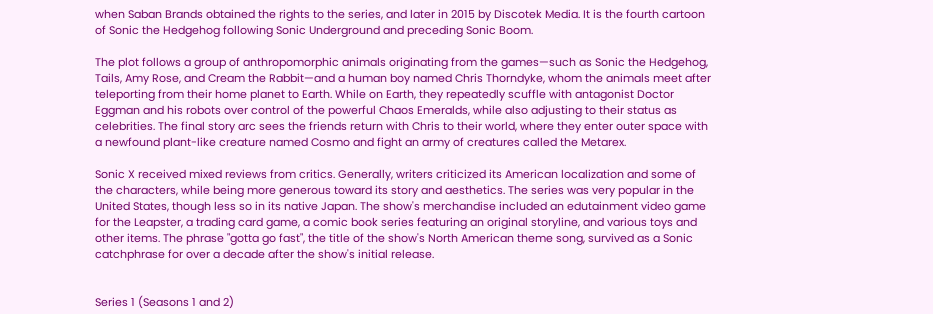when Saban Brands obtained the rights to the series, and later in 2015 by Discotek Media. It is the fourth cartoon of Sonic the Hedgehog following Sonic Underground and preceding Sonic Boom.

The plot follows a group of anthropomorphic animals originating from the games—such as Sonic the Hedgehog, Tails, Amy Rose, and Cream the Rabbit—and a human boy named Chris Thorndyke, whom the animals meet after teleporting from their home planet to Earth. While on Earth, they repeatedly scuffle with antagonist Doctor Eggman and his robots over control of the powerful Chaos Emeralds, while also adjusting to their status as celebrities. The final story arc sees the friends return with Chris to their world, where they enter outer space with a newfound plant-like creature named Cosmo and fight an army of creatures called the Metarex.

Sonic X received mixed reviews from critics. Generally, writers criticized its American localization and some of the characters, while being more generous toward its story and aesthetics. The series was very popular in the United States, though less so in its native Japan. The show's merchandise included an edutainment video game for the Leapster, a trading card game, a comic book series featuring an original storyline, and various toys and other items. The phrase "gotta go fast", the title of the show's North American theme song, survived as a Sonic catchphrase for over a decade after the show's initial release.


Series 1 (Seasons 1 and 2)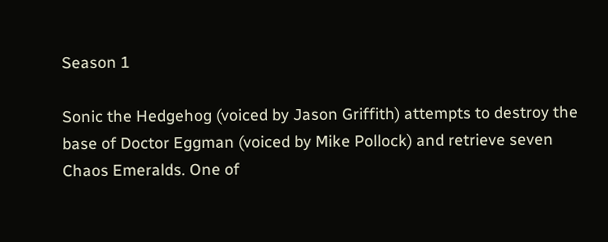Season 1

Sonic the Hedgehog (voiced by Jason Griffith) attempts to destroy the base of Doctor Eggman (voiced by Mike Pollock) and retrieve seven Chaos Emeralds. One of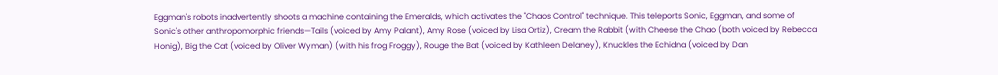Eggman's robots inadvertently shoots a machine containing the Emeralds, which activates the "Chaos Control" technique. This teleports Sonic, Eggman, and some of Sonic's other anthropomorphic friends—Tails (voiced by Amy Palant), Amy Rose (voiced by Lisa Ortiz), Cream the Rabbit (with Cheese the Chao (both voiced by Rebecca Honig), Big the Cat (voiced by Oliver Wyman) (with his frog Froggy), Rouge the Bat (voiced by Kathleen Delaney), Knuckles the Echidna (voiced by Dan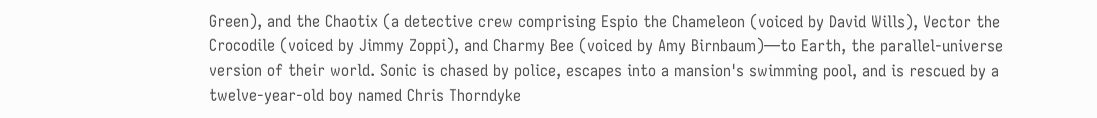Green), and the Chaotix (a detective crew comprising Espio the Chameleon (voiced by David Wills), Vector the Crocodile (voiced by Jimmy Zoppi), and Charmy Bee (voiced by Amy Birnbaum)—to Earth, the parallel-universe version of their world. Sonic is chased by police, escapes into a mansion's swimming pool, and is rescued by a twelve-year-old boy named Chris Thorndyke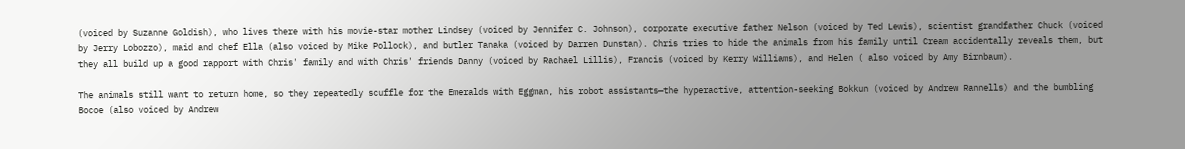(voiced by Suzanne Goldish), who lives there with his movie-star mother Lindsey (voiced by Jennifer C. Johnson), corporate executive father Nelson (voiced by Ted Lewis), scientist grandfather Chuck (voiced by Jerry Lobozzo), maid and chef Ella (also voiced by Mike Pollock), and butler Tanaka (voiced by Darren Dunstan). Chris tries to hide the animals from his family until Cream accidentally reveals them, but they all build up a good rapport with Chris' family and with Chris' friends Danny (voiced by Rachael Lillis), Francis (voiced by Kerry Williams), and Helen ( also voiced by Amy Birnbaum).

The animals still want to return home, so they repeatedly scuffle for the Emeralds with Eggman, his robot assistants—the hyperactive, attention-seeking Bokkun (voiced by Andrew Rannells) and the bumbling Bocoe (also voiced by Andrew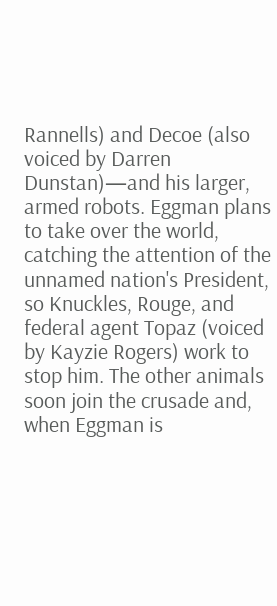Rannells) and Decoe (also voiced by Darren Dunstan)—and his larger, armed robots. Eggman plans to take over the world, catching the attention of the unnamed nation's President, so Knuckles, Rouge, and federal agent Topaz (voiced by Kayzie Rogers) work to stop him. The other animals soon join the crusade and, when Eggman is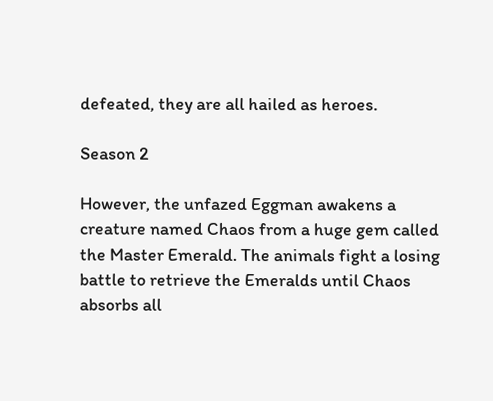defeated, they are all hailed as heroes.

Season 2

However, the unfazed Eggman awakens a creature named Chaos from a huge gem called the Master Emerald. The animals fight a losing battle to retrieve the Emeralds until Chaos absorbs all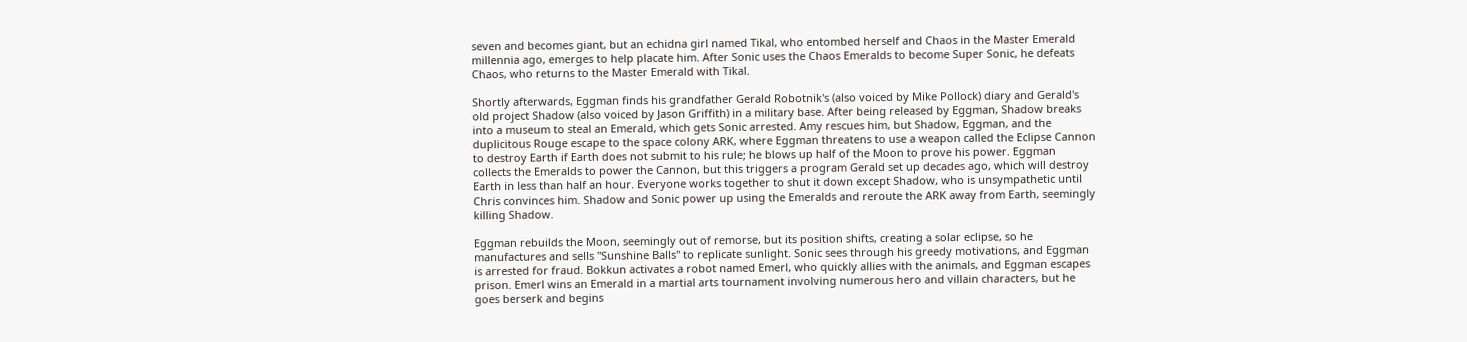seven and becomes giant, but an echidna girl named Tikal, who entombed herself and Chaos in the Master Emerald millennia ago, emerges to help placate him. After Sonic uses the Chaos Emeralds to become Super Sonic, he defeats Chaos, who returns to the Master Emerald with Tikal.

Shortly afterwards, Eggman finds his grandfather Gerald Robotnik's (also voiced by Mike Pollock) diary and Gerald's old project Shadow (also voiced by Jason Griffith) in a military base. After being released by Eggman, Shadow breaks into a museum to steal an Emerald, which gets Sonic arrested. Amy rescues him, but Shadow, Eggman, and the duplicitous Rouge escape to the space colony ARK, where Eggman threatens to use a weapon called the Eclipse Cannon to destroy Earth if Earth does not submit to his rule; he blows up half of the Moon to prove his power. Eggman collects the Emeralds to power the Cannon, but this triggers a program Gerald set up decades ago, which will destroy Earth in less than half an hour. Everyone works together to shut it down except Shadow, who is unsympathetic until Chris convinces him. Shadow and Sonic power up using the Emeralds and reroute the ARK away from Earth, seemingly killing Shadow.

Eggman rebuilds the Moon, seemingly out of remorse, but its position shifts, creating a solar eclipse, so he manufactures and sells "Sunshine Balls" to replicate sunlight. Sonic sees through his greedy motivations, and Eggman is arrested for fraud. Bokkun activates a robot named Emerl, who quickly allies with the animals, and Eggman escapes prison. Emerl wins an Emerald in a martial arts tournament involving numerous hero and villain characters, but he goes berserk and begins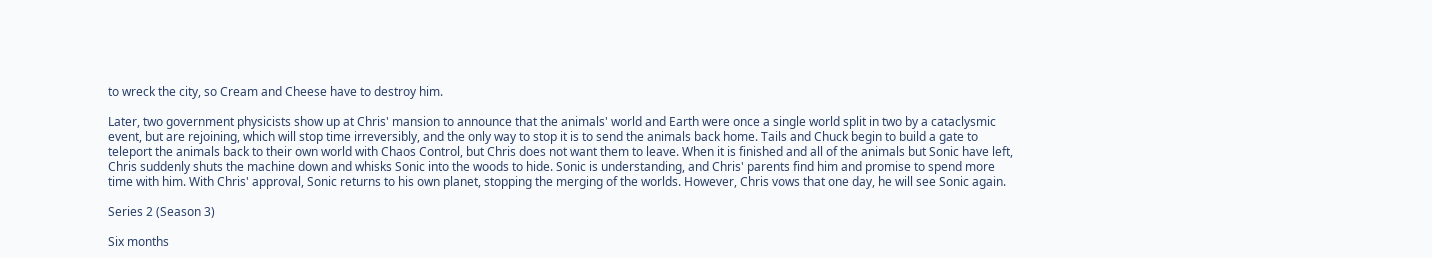to wreck the city, so Cream and Cheese have to destroy him.

Later, two government physicists show up at Chris' mansion to announce that the animals' world and Earth were once a single world split in two by a cataclysmic event, but are rejoining, which will stop time irreversibly, and the only way to stop it is to send the animals back home. Tails and Chuck begin to build a gate to teleport the animals back to their own world with Chaos Control, but Chris does not want them to leave. When it is finished and all of the animals but Sonic have left, Chris suddenly shuts the machine down and whisks Sonic into the woods to hide. Sonic is understanding, and Chris' parents find him and promise to spend more time with him. With Chris' approval, Sonic returns to his own planet, stopping the merging of the worlds. However, Chris vows that one day, he will see Sonic again.

Series 2 (Season 3)

Six months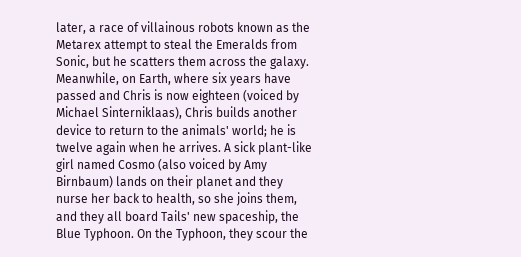later, a race of villainous robots known as the Metarex attempt to steal the Emeralds from Sonic, but he scatters them across the galaxy. Meanwhile, on Earth, where six years have passed and Chris is now eighteen (voiced by Michael Sinterniklaas), Chris builds another device to return to the animals' world; he is twelve again when he arrives. A sick plant-like girl named Cosmo (also voiced by Amy Birnbaum) lands on their planet and they nurse her back to health, so she joins them, and they all board Tails' new spaceship, the Blue Typhoon. On the Typhoon, they scour the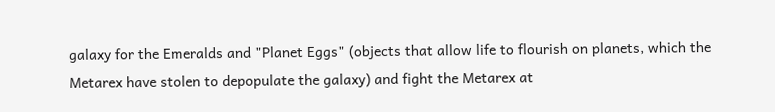galaxy for the Emeralds and "Planet Eggs" (objects that allow life to flourish on planets, which the Metarex have stolen to depopulate the galaxy) and fight the Metarex at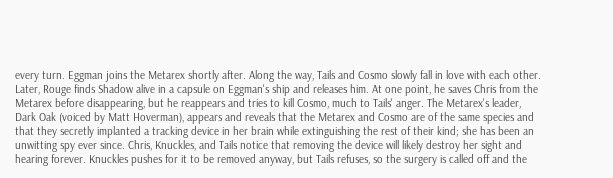every turn. Eggman joins the Metarex shortly after. Along the way, Tails and Cosmo slowly fall in love with each other. Later, Rouge finds Shadow alive in a capsule on Eggman's ship and releases him. At one point, he saves Chris from the Metarex before disappearing, but he reappears and tries to kill Cosmo, much to Tails' anger. The Metarex's leader, Dark Oak (voiced by Matt Hoverman), appears and reveals that the Metarex and Cosmo are of the same species and that they secretly implanted a tracking device in her brain while extinguishing the rest of their kind; she has been an unwitting spy ever since. Chris, Knuckles, and Tails notice that removing the device will likely destroy her sight and hearing forever. Knuckles pushes for it to be removed anyway, but Tails refuses, so the surgery is called off and the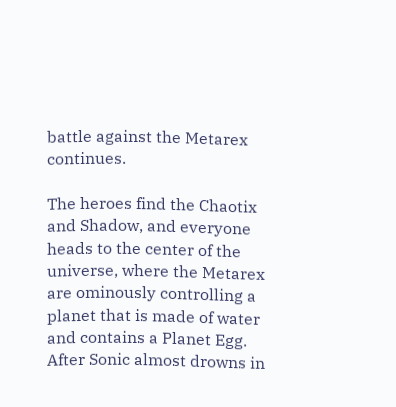battle against the Metarex continues.

The heroes find the Chaotix and Shadow, and everyone heads to the center of the universe, where the Metarex are ominously controlling a planet that is made of water and contains a Planet Egg. After Sonic almost drowns in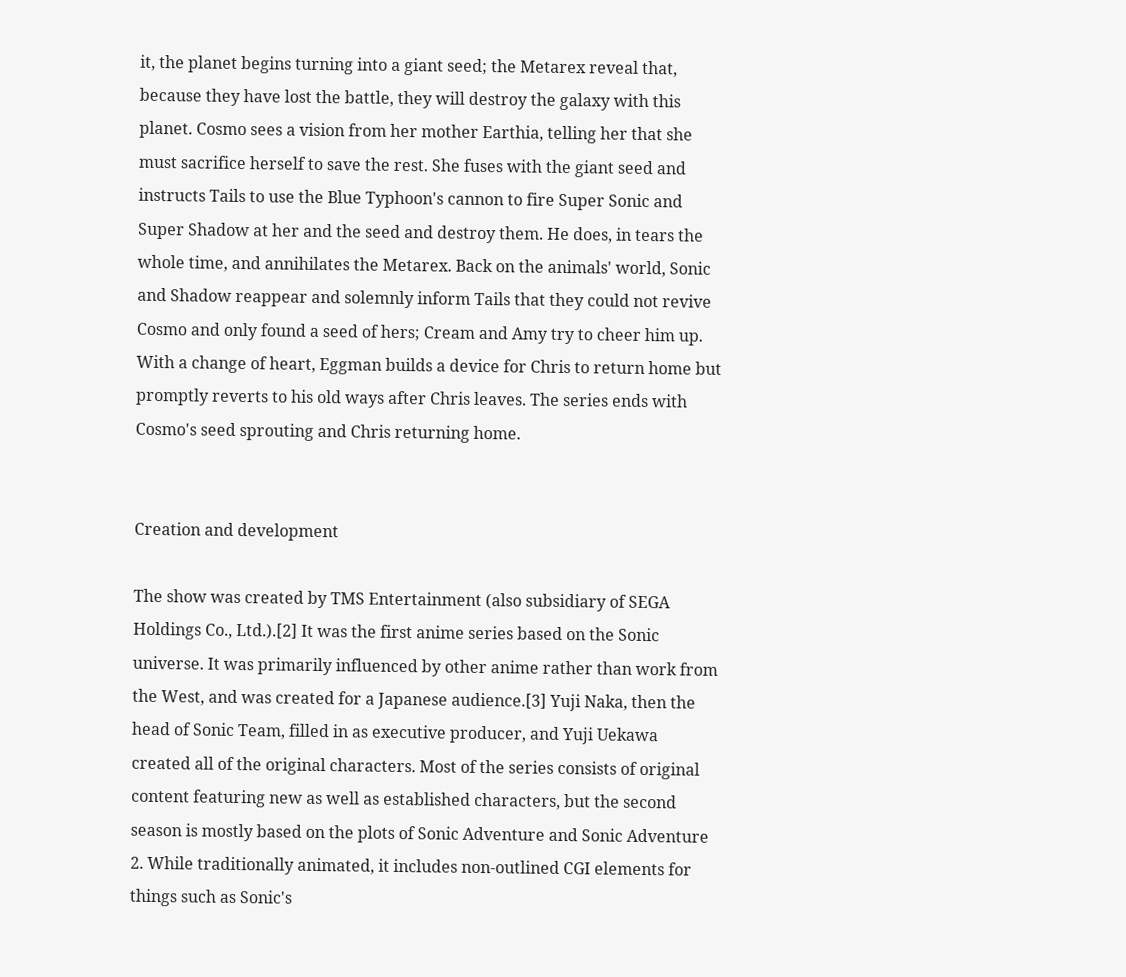it, the planet begins turning into a giant seed; the Metarex reveal that, because they have lost the battle, they will destroy the galaxy with this planet. Cosmo sees a vision from her mother Earthia, telling her that she must sacrifice herself to save the rest. She fuses with the giant seed and instructs Tails to use the Blue Typhoon's cannon to fire Super Sonic and Super Shadow at her and the seed and destroy them. He does, in tears the whole time, and annihilates the Metarex. Back on the animals' world, Sonic and Shadow reappear and solemnly inform Tails that they could not revive Cosmo and only found a seed of hers; Cream and Amy try to cheer him up. With a change of heart, Eggman builds a device for Chris to return home but promptly reverts to his old ways after Chris leaves. The series ends with Cosmo's seed sprouting and Chris returning home.


Creation and development

The show was created by TMS Entertainment (also subsidiary of SEGA Holdings Co., Ltd.).[2] It was the first anime series based on the Sonic universe. It was primarily influenced by other anime rather than work from the West, and was created for a Japanese audience.[3] Yuji Naka, then the head of Sonic Team, filled in as executive producer, and Yuji Uekawa created all of the original characters. Most of the series consists of original content featuring new as well as established characters, but the second season is mostly based on the plots of Sonic Adventure and Sonic Adventure 2. While traditionally animated, it includes non-outlined CGI elements for things such as Sonic's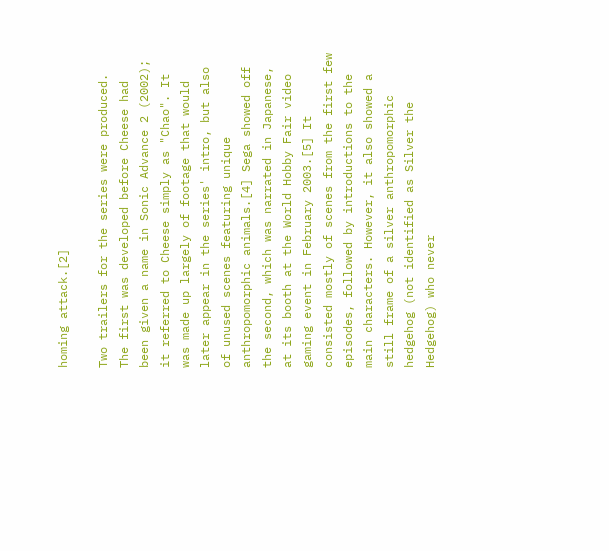homing attack.[2]

Two trailers for the series were produced. The first was developed before Cheese had been given a name in Sonic Advance 2 (2002); it referred to Cheese simply as "Chao". It was made up largely of footage that would later appear in the series' intro, but also of unused scenes featuring unique anthropomorphic animals.[4] Sega showed off the second, which was narrated in Japanese, at its booth at the World Hobby Fair video gaming event in February 2003.[5] It consisted mostly of scenes from the first few episodes, followed by introductions to the main characters. However, it also showed a still frame of a silver anthropomorphic hedgehog (not identified as Silver the Hedgehog) who never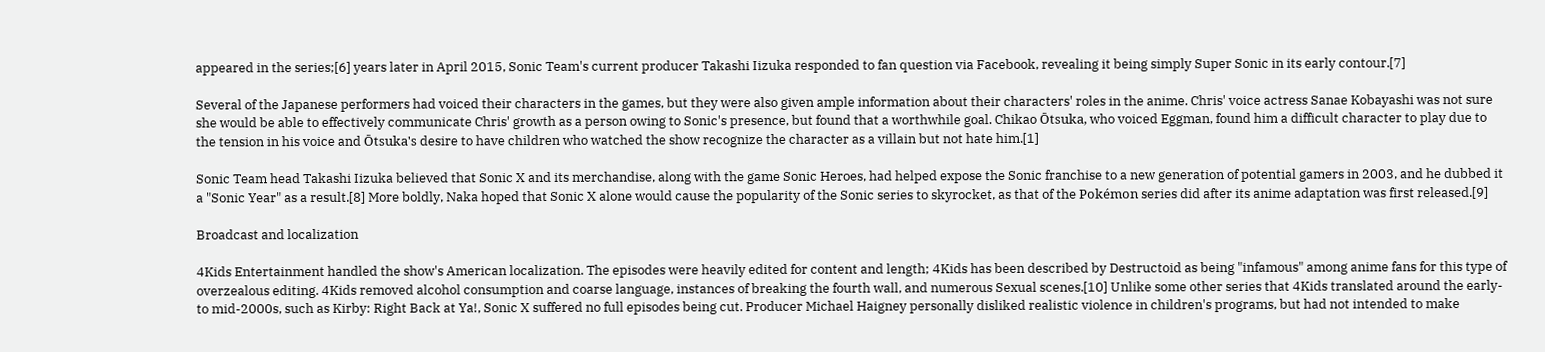appeared in the series;[6] years later in April 2015, Sonic Team's current producer Takashi Iizuka responded to fan question via Facebook, revealing it being simply Super Sonic in its early contour.[7]

Several of the Japanese performers had voiced their characters in the games, but they were also given ample information about their characters' roles in the anime. Chris' voice actress Sanae Kobayashi was not sure she would be able to effectively communicate Chris' growth as a person owing to Sonic's presence, but found that a worthwhile goal. Chikao Ōtsuka, who voiced Eggman, found him a difficult character to play due to the tension in his voice and Ōtsuka's desire to have children who watched the show recognize the character as a villain but not hate him.[1]

Sonic Team head Takashi Iizuka believed that Sonic X and its merchandise, along with the game Sonic Heroes, had helped expose the Sonic franchise to a new generation of potential gamers in 2003, and he dubbed it a "Sonic Year" as a result.[8] More boldly, Naka hoped that Sonic X alone would cause the popularity of the Sonic series to skyrocket, as that of the Pokémon series did after its anime adaptation was first released.[9]

Broadcast and localization

4Kids Entertainment handled the show's American localization. The episodes were heavily edited for content and length; 4Kids has been described by Destructoid as being "infamous" among anime fans for this type of overzealous editing. 4Kids removed alcohol consumption and coarse language, instances of breaking the fourth wall, and numerous Sexual scenes.[10] Unlike some other series that 4Kids translated around the early- to mid-2000s, such as Kirby: Right Back at Ya!, Sonic X suffered no full episodes being cut. Producer Michael Haigney personally disliked realistic violence in children's programs, but had not intended to make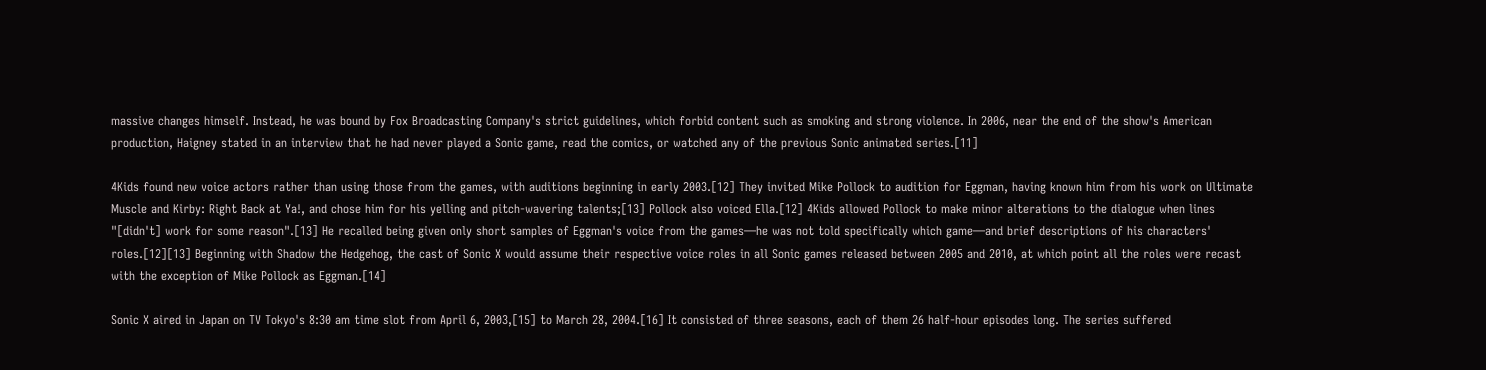massive changes himself. Instead, he was bound by Fox Broadcasting Company's strict guidelines, which forbid content such as smoking and strong violence. In 2006, near the end of the show's American production, Haigney stated in an interview that he had never played a Sonic game, read the comics, or watched any of the previous Sonic animated series.[11]

4Kids found new voice actors rather than using those from the games, with auditions beginning in early 2003.[12] They invited Mike Pollock to audition for Eggman, having known him from his work on Ultimate Muscle and Kirby: Right Back at Ya!, and chose him for his yelling and pitch-wavering talents;[13] Pollock also voiced Ella.[12] 4Kids allowed Pollock to make minor alterations to the dialogue when lines "[didn't] work for some reason".[13] He recalled being given only short samples of Eggman's voice from the games—he was not told specifically which game—and brief descriptions of his characters' roles.[12][13] Beginning with Shadow the Hedgehog, the cast of Sonic X would assume their respective voice roles in all Sonic games released between 2005 and 2010, at which point all the roles were recast with the exception of Mike Pollock as Eggman.[14]

Sonic X aired in Japan on TV Tokyo's 8:30 am time slot from April 6, 2003,[15] to March 28, 2004.[16] It consisted of three seasons, each of them 26 half-hour episodes long. The series suffered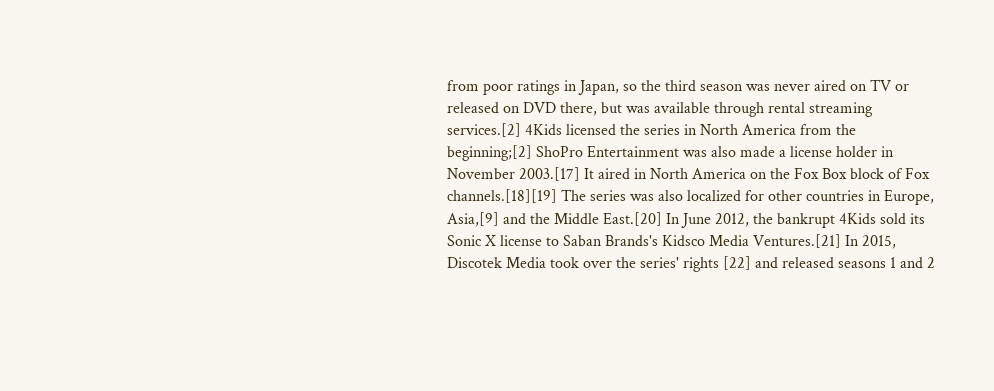from poor ratings in Japan, so the third season was never aired on TV or released on DVD there, but was available through rental streaming services.[2] 4Kids licensed the series in North America from the beginning;[2] ShoPro Entertainment was also made a license holder in November 2003.[17] It aired in North America on the Fox Box block of Fox channels.[18][19] The series was also localized for other countries in Europe, Asia,[9] and the Middle East.[20] In June 2012, the bankrupt 4Kids sold its Sonic X license to Saban Brands's Kidsco Media Ventures.[21] In 2015, Discotek Media took over the series' rights [22] and released seasons 1 and 2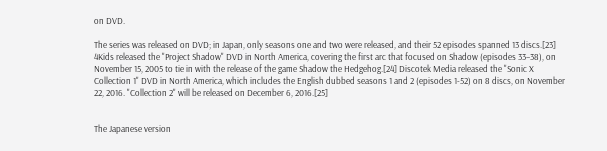on DVD.

The series was released on DVD; in Japan, only seasons one and two were released, and their 52 episodes spanned 13 discs.[23] 4Kids released the "Project Shadow" DVD in North America, covering the first arc that focused on Shadow (episodes 33–38), on November 15, 2005 to tie in with the release of the game Shadow the Hedgehog.[24] Discotek Media released the "Sonic X Collection 1" DVD in North America, which includes the English dubbed seasons 1 and 2 (episodes 1-52) on 8 discs, on November 22, 2016. "Collection 2" will be released on December 6, 2016.[25]


The Japanese version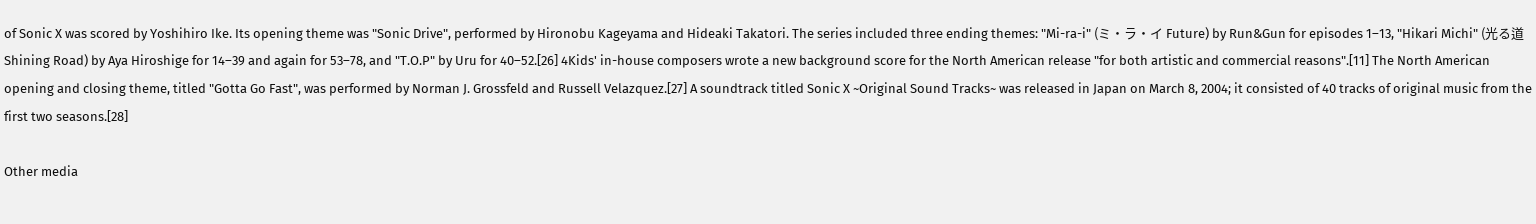of Sonic X was scored by Yoshihiro Ike. Its opening theme was "Sonic Drive", performed by Hironobu Kageyama and Hideaki Takatori. The series included three ending themes: "Mi-ra-i" (ミ・ラ・イ Future) by Run&Gun for episodes 1–13, "Hikari Michi" (光る道 Shining Road) by Aya Hiroshige for 14–39 and again for 53–78, and "T.O.P" by Uru for 40–52.[26] 4Kids' in-house composers wrote a new background score for the North American release "for both artistic and commercial reasons".[11] The North American opening and closing theme, titled "Gotta Go Fast", was performed by Norman J. Grossfeld and Russell Velazquez.[27] A soundtrack titled Sonic X ~Original Sound Tracks~ was released in Japan on March 8, 2004; it consisted of 40 tracks of original music from the first two seasons.[28]

Other media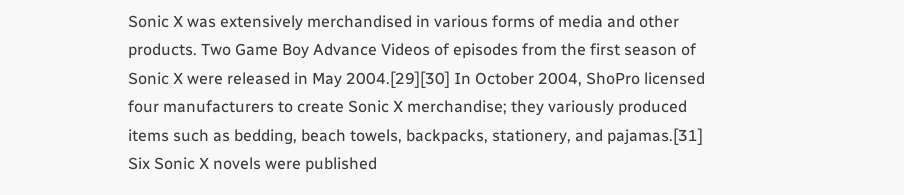Sonic X was extensively merchandised in various forms of media and other products. Two Game Boy Advance Videos of episodes from the first season of Sonic X were released in May 2004.[29][30] In October 2004, ShoPro licensed four manufacturers to create Sonic X merchandise; they variously produced items such as bedding, beach towels, backpacks, stationery, and pajamas.[31] Six Sonic X novels were published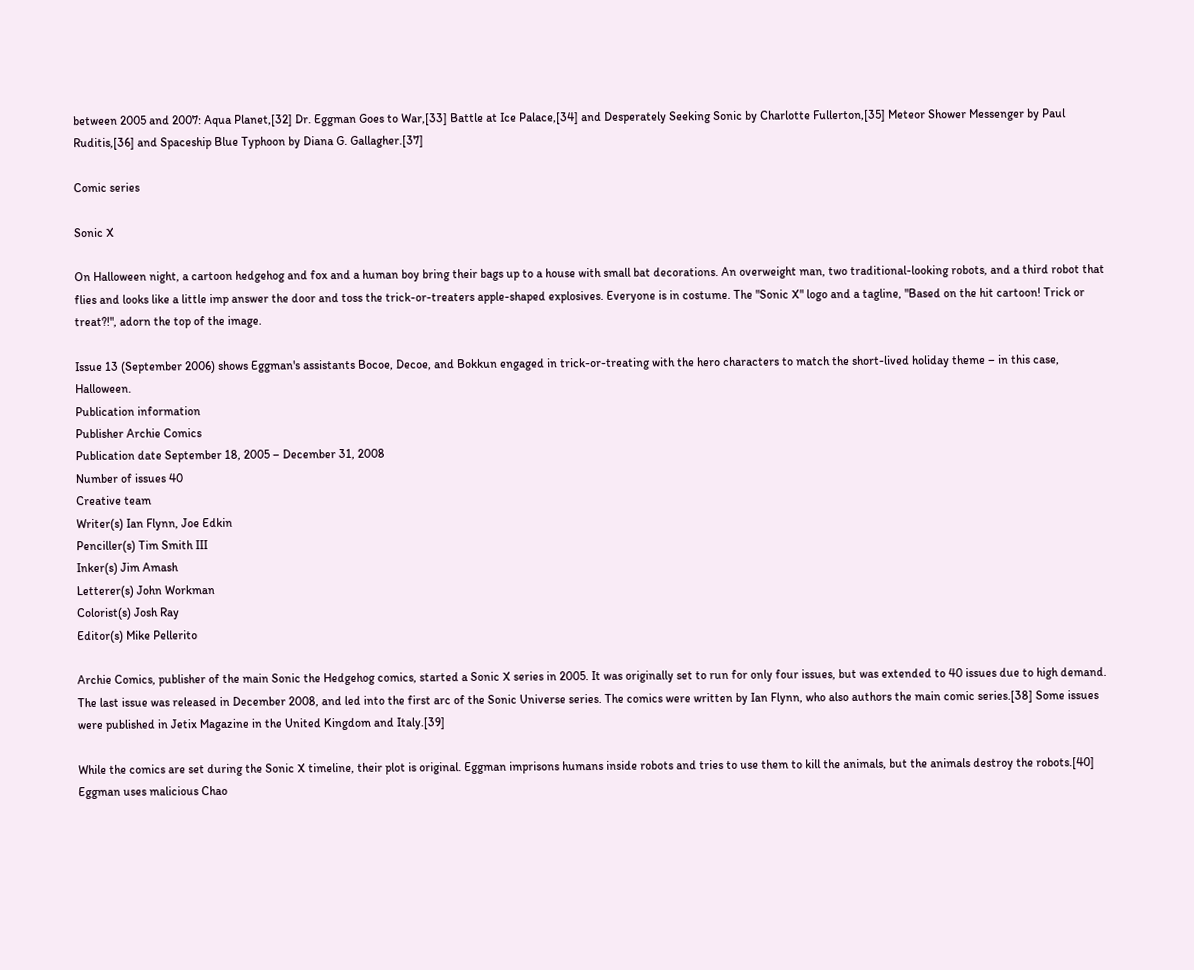between 2005 and 2007: Aqua Planet,[32] Dr. Eggman Goes to War,[33] Battle at Ice Palace,[34] and Desperately Seeking Sonic by Charlotte Fullerton,[35] Meteor Shower Messenger by Paul Ruditis,[36] and Spaceship Blue Typhoon by Diana G. Gallagher.[37]

Comic series

Sonic X

On Halloween night, a cartoon hedgehog and fox and a human boy bring their bags up to a house with small bat decorations. An overweight man, two traditional-looking robots, and a third robot that flies and looks like a little imp answer the door and toss the trick-or-treaters apple-shaped explosives. Everyone is in costume. The "Sonic X" logo and a tagline, "Based on the hit cartoon! Trick or treat?!", adorn the top of the image.

Issue 13 (September 2006) shows Eggman's assistants Bocoe, Decoe, and Bokkun engaged in trick-or-treating with the hero characters to match the short-lived holiday theme – in this case, Halloween.
Publication information
Publisher Archie Comics
Publication date September 18, 2005 – December 31, 2008
Number of issues 40
Creative team
Writer(s) Ian Flynn, Joe Edkin
Penciller(s) Tim Smith III
Inker(s) Jim Amash
Letterer(s) John Workman
Colorist(s) Josh Ray
Editor(s) Mike Pellerito

Archie Comics, publisher of the main Sonic the Hedgehog comics, started a Sonic X series in 2005. It was originally set to run for only four issues, but was extended to 40 issues due to high demand. The last issue was released in December 2008, and led into the first arc of the Sonic Universe series. The comics were written by Ian Flynn, who also authors the main comic series.[38] Some issues were published in Jetix Magazine in the United Kingdom and Italy.[39]

While the comics are set during the Sonic X timeline, their plot is original. Eggman imprisons humans inside robots and tries to use them to kill the animals, but the animals destroy the robots.[40] Eggman uses malicious Chao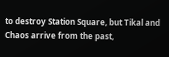to destroy Station Square, but Tikal and Chaos arrive from the past,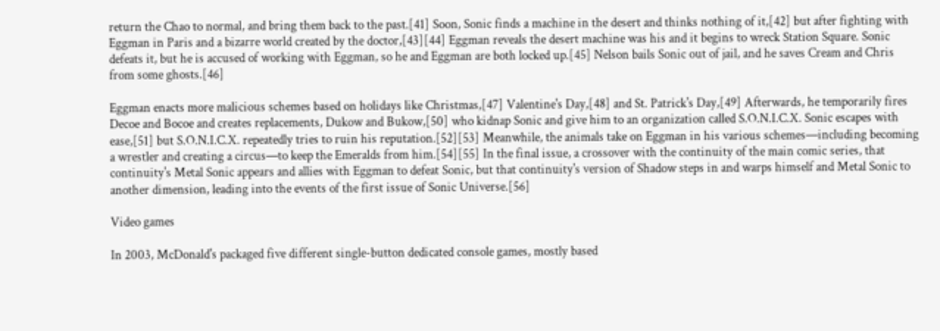return the Chao to normal, and bring them back to the past.[41] Soon, Sonic finds a machine in the desert and thinks nothing of it,[42] but after fighting with Eggman in Paris and a bizarre world created by the doctor,[43][44] Eggman reveals the desert machine was his and it begins to wreck Station Square. Sonic defeats it, but he is accused of working with Eggman, so he and Eggman are both locked up.[45] Nelson bails Sonic out of jail, and he saves Cream and Chris from some ghosts.[46]

Eggman enacts more malicious schemes based on holidays like Christmas,[47] Valentine's Day,[48] and St. Patrick's Day,[49] Afterwards, he temporarily fires Decoe and Bocoe and creates replacements, Dukow and Bukow,[50] who kidnap Sonic and give him to an organization called S.O.N.I.C.X. Sonic escapes with ease,[51] but S.O.N.I.C.X. repeatedly tries to ruin his reputation.[52][53] Meanwhile, the animals take on Eggman in his various schemes—including becoming a wrestler and creating a circus—to keep the Emeralds from him.[54][55] In the final issue, a crossover with the continuity of the main comic series, that continuity's Metal Sonic appears and allies with Eggman to defeat Sonic, but that continuity's version of Shadow steps in and warps himself and Metal Sonic to another dimension, leading into the events of the first issue of Sonic Universe.[56]

Video games

In 2003, McDonald's packaged five different single-button dedicated console games, mostly based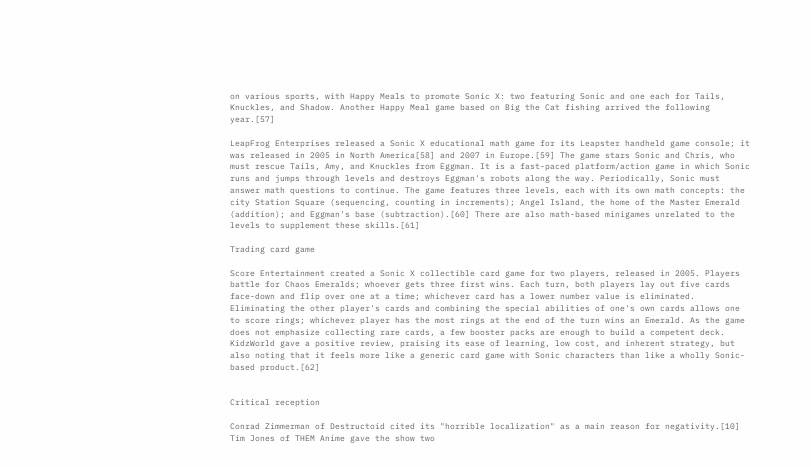on various sports, with Happy Meals to promote Sonic X: two featuring Sonic and one each for Tails, Knuckles, and Shadow. Another Happy Meal game based on Big the Cat fishing arrived the following year.[57]

LeapFrog Enterprises released a Sonic X educational math game for its Leapster handheld game console; it was released in 2005 in North America[58] and 2007 in Europe.[59] The game stars Sonic and Chris, who must rescue Tails, Amy, and Knuckles from Eggman. It is a fast-paced platform/action game in which Sonic runs and jumps through levels and destroys Eggman's robots along the way. Periodically, Sonic must answer math questions to continue. The game features three levels, each with its own math concepts: the city Station Square (sequencing, counting in increments); Angel Island, the home of the Master Emerald (addition); and Eggman's base (subtraction).[60] There are also math-based minigames unrelated to the levels to supplement these skills.[61]

Trading card game

Score Entertainment created a Sonic X collectible card game for two players, released in 2005. Players battle for Chaos Emeralds; whoever gets three first wins. Each turn, both players lay out five cards face-down and flip over one at a time; whichever card has a lower number value is eliminated. Eliminating the other player's cards and combining the special abilities of one's own cards allows one to score rings; whichever player has the most rings at the end of the turn wins an Emerald. As the game does not emphasize collecting rare cards, a few booster packs are enough to build a competent deck. KidzWorld gave a positive review, praising its ease of learning, low cost, and inherent strategy, but also noting that it feels more like a generic card game with Sonic characters than like a wholly Sonic-based product.[62]


Critical reception

Conrad Zimmerman of Destructoid cited its "horrible localization" as a main reason for negativity.[10] Tim Jones of THEM Anime gave the show two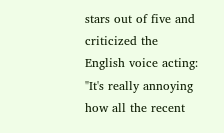stars out of five and criticized the English voice acting: "It's really annoying how all the recent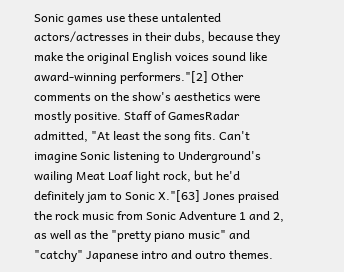Sonic games use these untalented actors/actresses in their dubs, because they make the original English voices sound like award-winning performers."[2] Other comments on the show's aesthetics were mostly positive. Staff of GamesRadar admitted, "At least the song fits. Can't imagine Sonic listening to Underground's wailing Meat Loaf light rock, but he'd definitely jam to Sonic X."[63] Jones praised the rock music from Sonic Adventure 1 and 2, as well as the "pretty piano music" and "catchy" Japanese intro and outro themes.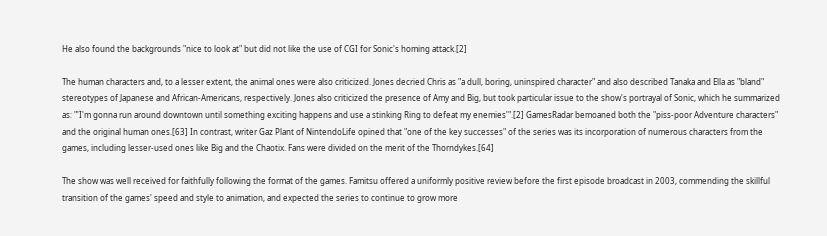He also found the backgrounds "nice to look at" but did not like the use of CGI for Sonic's homing attack.[2]

The human characters and, to a lesser extent, the animal ones were also criticized. Jones decried Chris as "a dull, boring, uninspired character" and also described Tanaka and Ella as "bland" stereotypes of Japanese and African-Americans, respectively. Jones also criticized the presence of Amy and Big, but took particular issue to the show's portrayal of Sonic, which he summarized as: "'I'm gonna run around downtown until something exciting happens and use a stinking Ring to defeat my enemies'".[2] GamesRadar bemoaned both the "piss-poor Adventure characters" and the original human ones.[63] In contrast, writer Gaz Plant of NintendoLife opined that "one of the key successes" of the series was its incorporation of numerous characters from the games, including lesser-used ones like Big and the Chaotix. Fans were divided on the merit of the Thorndykes.[64]

The show was well received for faithfully following the format of the games. Famitsu offered a uniformly positive review before the first episode broadcast in 2003, commending the skillful transition of the games' speed and style to animation, and expected the series to continue to grow more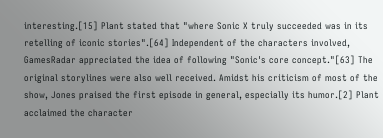interesting.[15] Plant stated that "where Sonic X truly succeeded was in its retelling of iconic stories".[64] Independent of the characters involved, GamesRadar appreciated the idea of following "Sonic's core concept."[63] The original storylines were also well received. Amidst his criticism of most of the show, Jones praised the first episode in general, especially its humor.[2] Plant acclaimed the character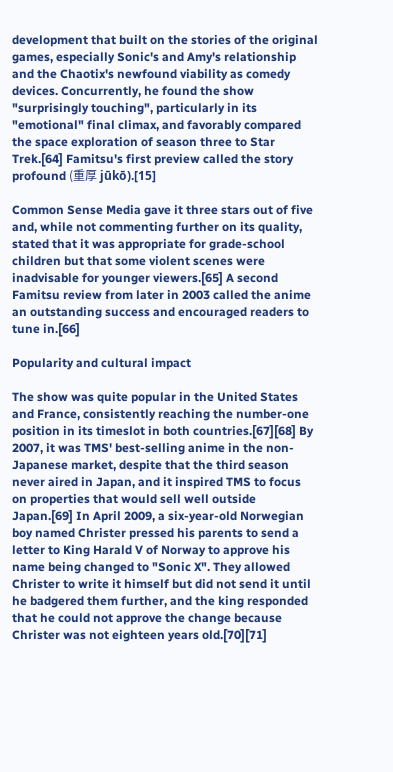development that built on the stories of the original games, especially Sonic's and Amy's relationship and the Chaotix's newfound viability as comedy devices. Concurrently, he found the show "surprisingly touching", particularly in its "emotional" final climax, and favorably compared the space exploration of season three to Star Trek.[64] Famitsu's first preview called the story profound (重厚 jūkō).[15]

Common Sense Media gave it three stars out of five and, while not commenting further on its quality, stated that it was appropriate for grade-school children but that some violent scenes were inadvisable for younger viewers.[65] A second Famitsu review from later in 2003 called the anime an outstanding success and encouraged readers to tune in.[66]

Popularity and cultural impact

The show was quite popular in the United States and France, consistently reaching the number-one position in its timeslot in both countries.[67][68] By 2007, it was TMS' best-selling anime in the non-Japanese market, despite that the third season never aired in Japan, and it inspired TMS to focus on properties that would sell well outside Japan.[69] In April 2009, a six-year-old Norwegian boy named Christer pressed his parents to send a letter to King Harald V of Norway to approve his name being changed to "Sonic X". They allowed Christer to write it himself but did not send it until he badgered them further, and the king responded that he could not approve the change because Christer was not eighteen years old.[70][71]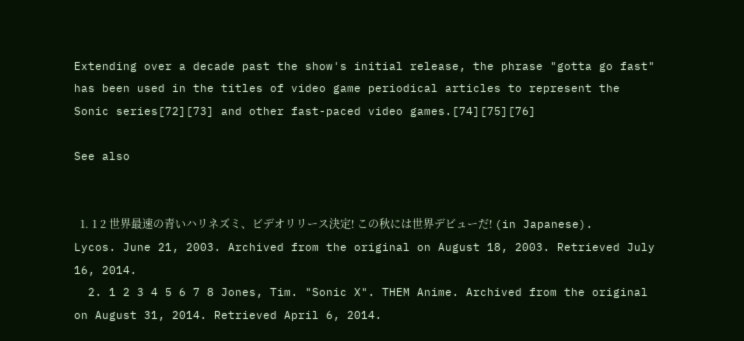Extending over a decade past the show's initial release, the phrase "gotta go fast" has been used in the titles of video game periodical articles to represent the Sonic series[72][73] and other fast-paced video games.[74][75][76]

See also


  1. 1 2 世界最速の青いハリネズミ、ビデオリリース決定! この秋には世界デビューだ! (in Japanese). Lycos. June 21, 2003. Archived from the original on August 18, 2003. Retrieved July 16, 2014.
  2. 1 2 3 4 5 6 7 8 Jones, Tim. "Sonic X". THEM Anime. Archived from the original on August 31, 2014. Retrieved April 6, 2014.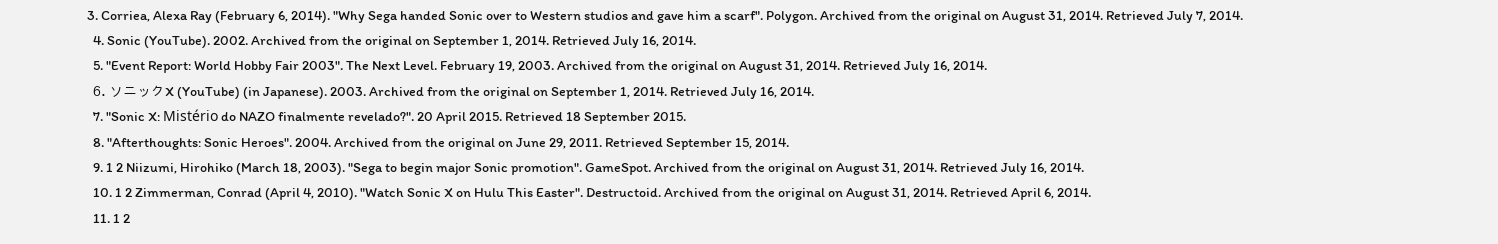3. Corriea, Alexa Ray (February 6, 2014). "Why Sega handed Sonic over to Western studios and gave him a scarf". Polygon. Archived from the original on August 31, 2014. Retrieved July 7, 2014.
  4. Sonic (YouTube). 2002. Archived from the original on September 1, 2014. Retrieved July 16, 2014.
  5. "Event Report: World Hobby Fair 2003". The Next Level. February 19, 2003. Archived from the original on August 31, 2014. Retrieved July 16, 2014.
  6. ソニックX (YouTube) (in Japanese). 2003. Archived from the original on September 1, 2014. Retrieved July 16, 2014.
  7. "Sonic X: Mistério do NAZO finalmente revelado?". 20 April 2015. Retrieved 18 September 2015.
  8. "Afterthoughts: Sonic Heroes". 2004. Archived from the original on June 29, 2011. Retrieved September 15, 2014.
  9. 1 2 Niizumi, Hirohiko (March 18, 2003). "Sega to begin major Sonic promotion". GameSpot. Archived from the original on August 31, 2014. Retrieved July 16, 2014.
  10. 1 2 Zimmerman, Conrad (April 4, 2010). "Watch Sonic X on Hulu This Easter". Destructoid. Archived from the original on August 31, 2014. Retrieved April 6, 2014.
  11. 1 2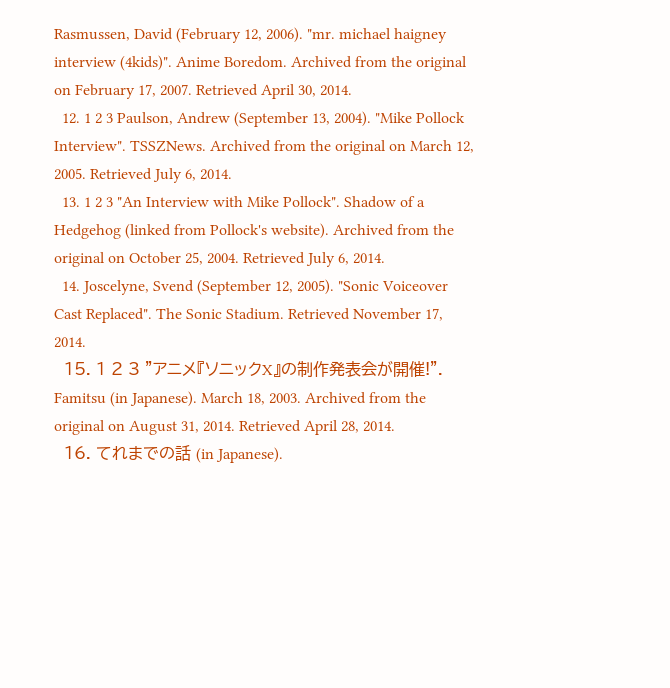Rasmussen, David (February 12, 2006). "mr. michael haigney interview (4kids)". Anime Boredom. Archived from the original on February 17, 2007. Retrieved April 30, 2014.
  12. 1 2 3 Paulson, Andrew (September 13, 2004). "Mike Pollock Interview". TSSZNews. Archived from the original on March 12, 2005. Retrieved July 6, 2014.
  13. 1 2 3 "An Interview with Mike Pollock". Shadow of a Hedgehog (linked from Pollock's website). Archived from the original on October 25, 2004. Retrieved July 6, 2014.
  14. Joscelyne, Svend (September 12, 2005). "Sonic Voiceover Cast Replaced". The Sonic Stadium. Retrieved November 17, 2014.
  15. 1 2 3 "アニメ『ソニックX』の制作発表会が開催!". Famitsu (in Japanese). March 18, 2003. Archived from the original on August 31, 2014. Retrieved April 28, 2014.
  16. てれまでの話 (in Japanese).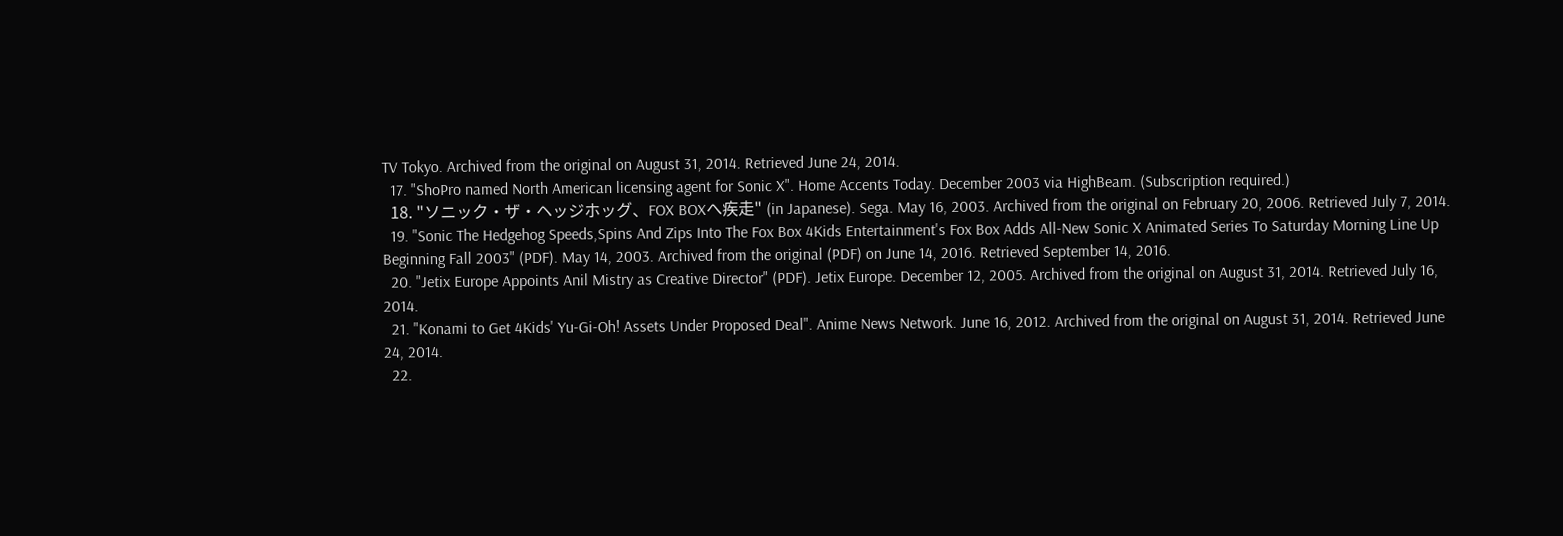TV Tokyo. Archived from the original on August 31, 2014. Retrieved June 24, 2014.
  17. "ShoPro named North American licensing agent for Sonic X". Home Accents Today. December 2003 via HighBeam. (Subscription required.)
  18. "ソニック・ザ・ヘッジホッグ、FOX BOXへ疾走" (in Japanese). Sega. May 16, 2003. Archived from the original on February 20, 2006. Retrieved July 7, 2014.
  19. "Sonic The Hedgehog Speeds,Spins And Zips Into The Fox Box 4Kids Entertainment's Fox Box Adds All-New Sonic X Animated Series To Saturday Morning Line Up Beginning Fall 2003" (PDF). May 14, 2003. Archived from the original (PDF) on June 14, 2016. Retrieved September 14, 2016.
  20. "Jetix Europe Appoints Anil Mistry as Creative Director" (PDF). Jetix Europe. December 12, 2005. Archived from the original on August 31, 2014. Retrieved July 16, 2014.
  21. "Konami to Get 4Kids' Yu-Gi-Oh! Assets Under Proposed Deal". Anime News Network. June 16, 2012. Archived from the original on August 31, 2014. Retrieved June 24, 2014.
  22.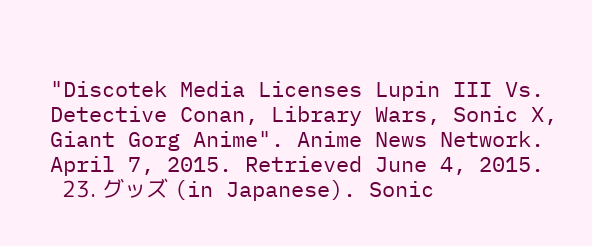"Discotek Media Licenses Lupin III Vs. Detective Conan, Library Wars, Sonic X, Giant Gorg Anime". Anime News Network. April 7, 2015. Retrieved June 4, 2015.
  23. グッズ (in Japanese). Sonic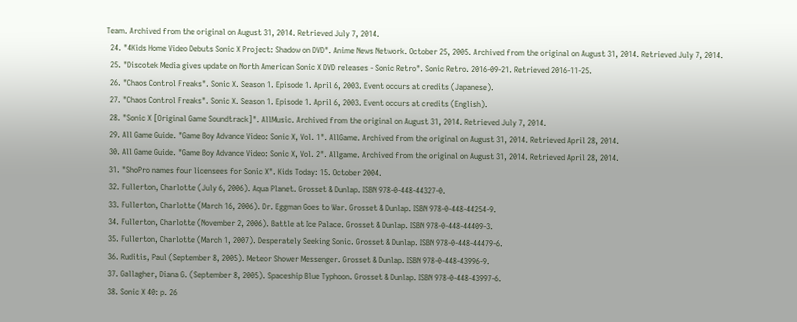Team. Archived from the original on August 31, 2014. Retrieved July 7, 2014.
  24. "4Kids Home Video Debuts Sonic X Project: Shadow on DVD". Anime News Network. October 25, 2005. Archived from the original on August 31, 2014. Retrieved July 7, 2014.
  25. "Discotek Media gives update on North American Sonic X DVD releases - Sonic Retro". Sonic Retro. 2016-09-21. Retrieved 2016-11-25.
  26. "Chaos Control Freaks". Sonic X. Season 1. Episode 1. April 6, 2003. Event occurs at credits (Japanese).
  27. "Chaos Control Freaks". Sonic X. Season 1. Episode 1. April 6, 2003. Event occurs at credits (English).
  28. "Sonic X [Original Game Soundtrack]". AllMusic. Archived from the original on August 31, 2014. Retrieved July 7, 2014.
  29. All Game Guide. "Game Boy Advance Video: Sonic X, Vol. 1". AllGame. Archived from the original on August 31, 2014. Retrieved April 28, 2014.
  30. All Game Guide. "Game Boy Advance Video: Sonic X, Vol. 2". Allgame. Archived from the original on August 31, 2014. Retrieved April 28, 2014.
  31. "ShoPro names four licensees for Sonic X". Kids Today: 15. October 2004.
  32. Fullerton, Charlotte (July 6, 2006). Aqua Planet. Grosset & Dunlap. ISBN 978-0-448-44327-0.
  33. Fullerton, Charlotte (March 16, 2006). Dr. Eggman Goes to War. Grosset & Dunlap. ISBN 978-0-448-44254-9.
  34. Fullerton, Charlotte (November 2, 2006). Battle at Ice Palace. Grosset & Dunlap. ISBN 978-0-448-44409-3.
  35. Fullerton, Charlotte (March 1, 2007). Desperately Seeking Sonic. Grosset & Dunlap. ISBN 978-0-448-44479-6.
  36. Ruditis, Paul (September 8, 2005). Meteor Shower Messenger. Grosset & Dunlap. ISBN 978-0-448-43996-9.
  37. Gallagher, Diana G. (September 8, 2005). Spaceship Blue Typhoon. Grosset & Dunlap. ISBN 978-0-448-43997-6.
  38. Sonic X 40: p. 26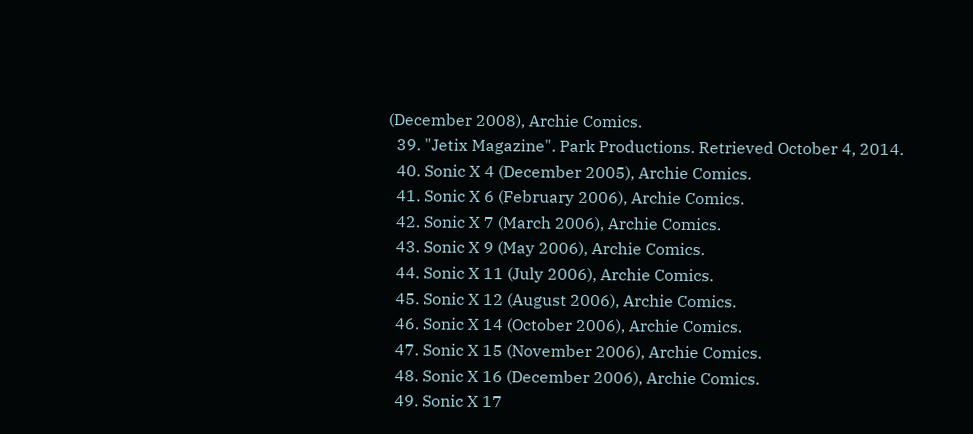(December 2008), Archie Comics.
  39. "Jetix Magazine". Park Productions. Retrieved October 4, 2014.
  40. Sonic X 4 (December 2005), Archie Comics.
  41. Sonic X 6 (February 2006), Archie Comics.
  42. Sonic X 7 (March 2006), Archie Comics.
  43. Sonic X 9 (May 2006), Archie Comics.
  44. Sonic X 11 (July 2006), Archie Comics.
  45. Sonic X 12 (August 2006), Archie Comics.
  46. Sonic X 14 (October 2006), Archie Comics.
  47. Sonic X 15 (November 2006), Archie Comics.
  48. Sonic X 16 (December 2006), Archie Comics.
  49. Sonic X 17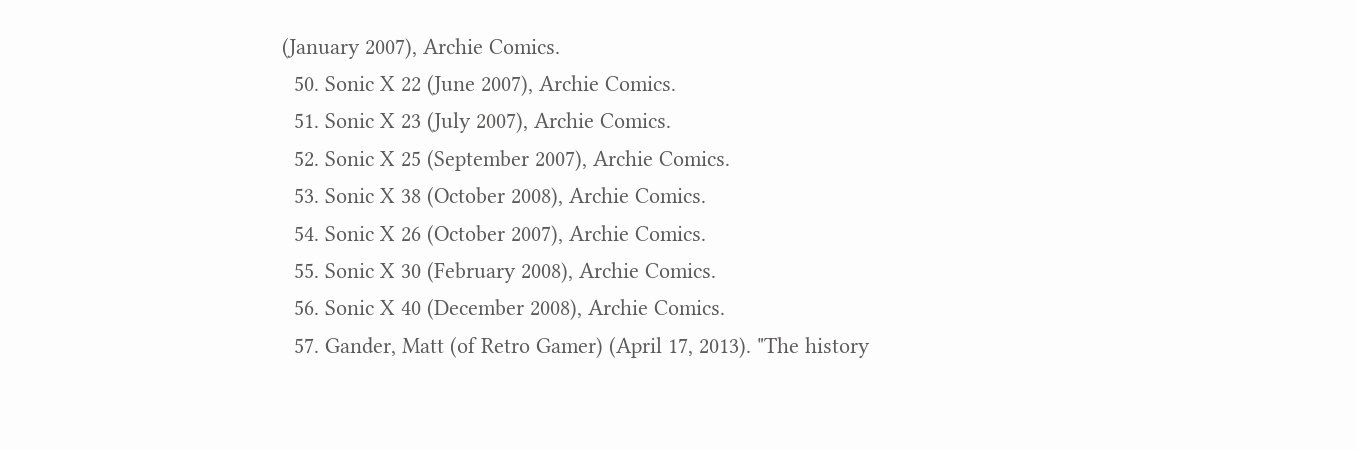(January 2007), Archie Comics.
  50. Sonic X 22 (June 2007), Archie Comics.
  51. Sonic X 23 (July 2007), Archie Comics.
  52. Sonic X 25 (September 2007), Archie Comics.
  53. Sonic X 38 (October 2008), Archie Comics.
  54. Sonic X 26 (October 2007), Archie Comics.
  55. Sonic X 30 (February 2008), Archie Comics.
  56. Sonic X 40 (December 2008), Archie Comics.
  57. Gander, Matt (of Retro Gamer) (April 17, 2013). "The history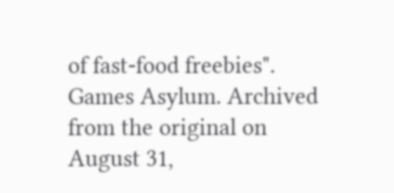of fast-food freebies". Games Asylum. Archived from the original on August 31,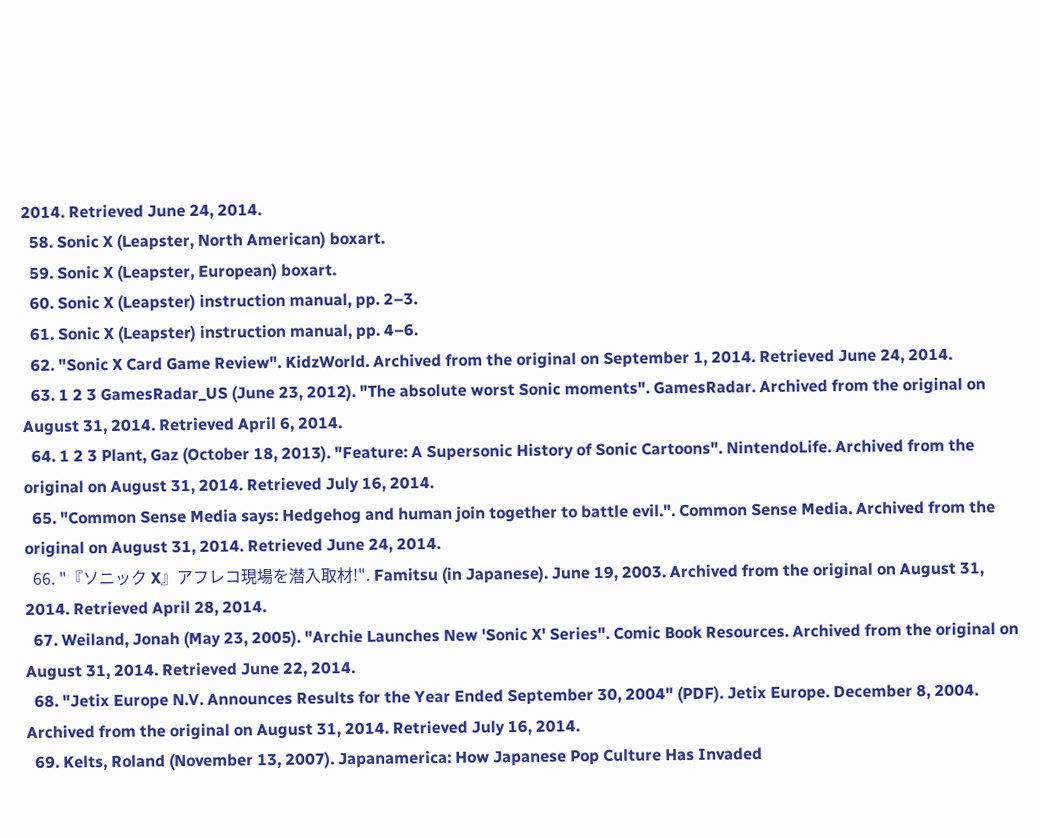2014. Retrieved June 24, 2014.
  58. Sonic X (Leapster, North American) boxart.
  59. Sonic X (Leapster, European) boxart.
  60. Sonic X (Leapster) instruction manual, pp. 2–3.
  61. Sonic X (Leapster) instruction manual, pp. 4–6.
  62. "Sonic X Card Game Review". KidzWorld. Archived from the original on September 1, 2014. Retrieved June 24, 2014.
  63. 1 2 3 GamesRadar_US (June 23, 2012). "The absolute worst Sonic moments". GamesRadar. Archived from the original on August 31, 2014. Retrieved April 6, 2014.
  64. 1 2 3 Plant, Gaz (October 18, 2013). "Feature: A Supersonic History of Sonic Cartoons". NintendoLife. Archived from the original on August 31, 2014. Retrieved July 16, 2014.
  65. "Common Sense Media says: Hedgehog and human join together to battle evil.". Common Sense Media. Archived from the original on August 31, 2014. Retrieved June 24, 2014.
  66. "『ソニック X』アフレコ現場を潜入取材!". Famitsu (in Japanese). June 19, 2003. Archived from the original on August 31, 2014. Retrieved April 28, 2014.
  67. Weiland, Jonah (May 23, 2005). "Archie Launches New 'Sonic X' Series". Comic Book Resources. Archived from the original on August 31, 2014. Retrieved June 22, 2014.
  68. "Jetix Europe N.V. Announces Results for the Year Ended September 30, 2004" (PDF). Jetix Europe. December 8, 2004. Archived from the original on August 31, 2014. Retrieved July 16, 2014.
  69. Kelts, Roland (November 13, 2007). Japanamerica: How Japanese Pop Culture Has Invaded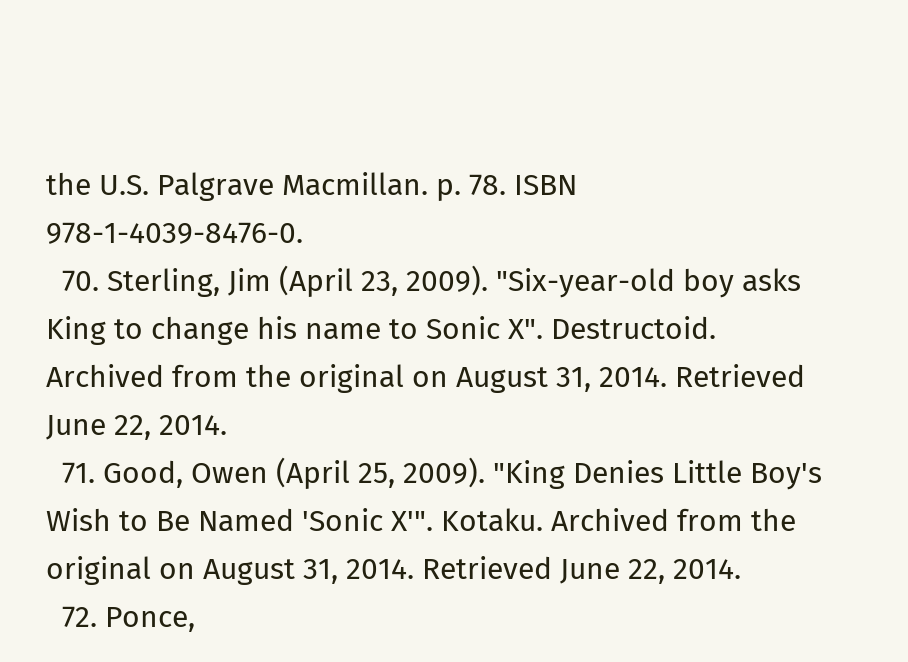the U.S. Palgrave Macmillan. p. 78. ISBN 978-1-4039-8476-0.
  70. Sterling, Jim (April 23, 2009). "Six-year-old boy asks King to change his name to Sonic X". Destructoid. Archived from the original on August 31, 2014. Retrieved June 22, 2014.
  71. Good, Owen (April 25, 2009). "King Denies Little Boy's Wish to Be Named 'Sonic X'". Kotaku. Archived from the original on August 31, 2014. Retrieved June 22, 2014.
  72. Ponce,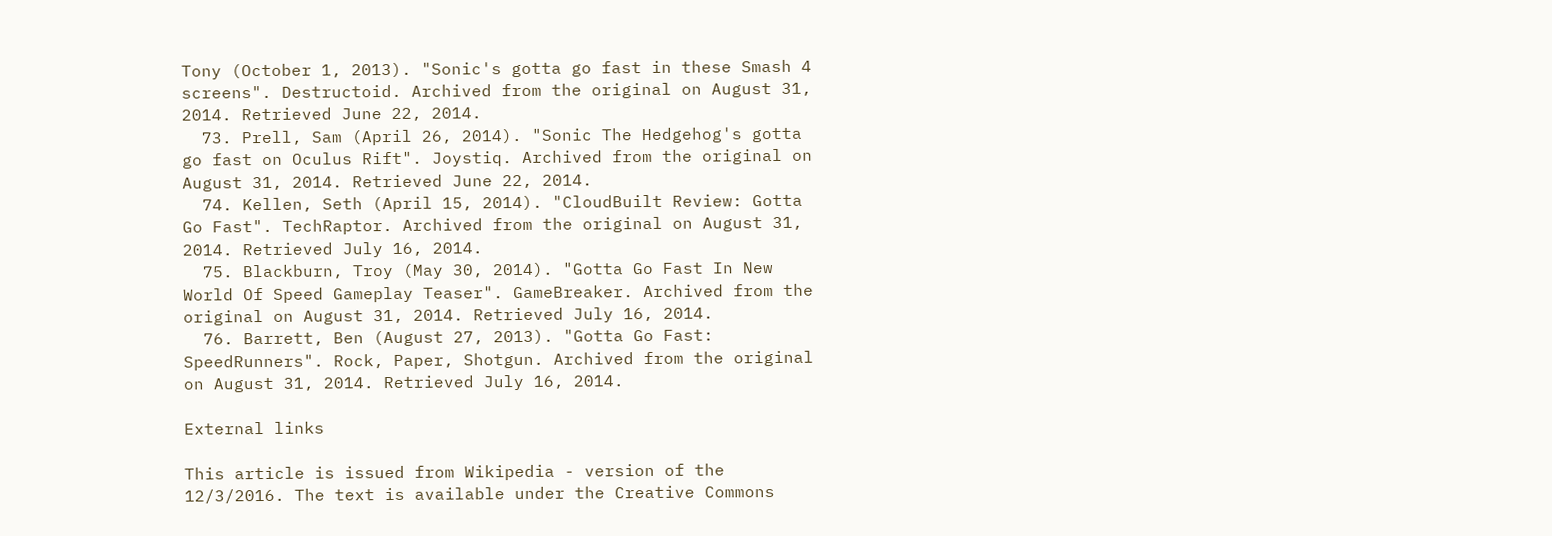Tony (October 1, 2013). "Sonic's gotta go fast in these Smash 4 screens". Destructoid. Archived from the original on August 31, 2014. Retrieved June 22, 2014.
  73. Prell, Sam (April 26, 2014). "Sonic The Hedgehog's gotta go fast on Oculus Rift". Joystiq. Archived from the original on August 31, 2014. Retrieved June 22, 2014.
  74. Kellen, Seth (April 15, 2014). "CloudBuilt Review: Gotta Go Fast". TechRaptor. Archived from the original on August 31, 2014. Retrieved July 16, 2014.
  75. Blackburn, Troy (May 30, 2014). "Gotta Go Fast In New World Of Speed Gameplay Teaser". GameBreaker. Archived from the original on August 31, 2014. Retrieved July 16, 2014.
  76. Barrett, Ben (August 27, 2013). "Gotta Go Fast: SpeedRunners". Rock, Paper, Shotgun. Archived from the original on August 31, 2014. Retrieved July 16, 2014.

External links

This article is issued from Wikipedia - version of the 12/3/2016. The text is available under the Creative Commons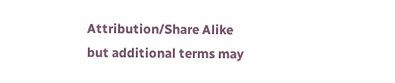Attribution/Share Alike but additional terms may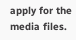apply for the media files.